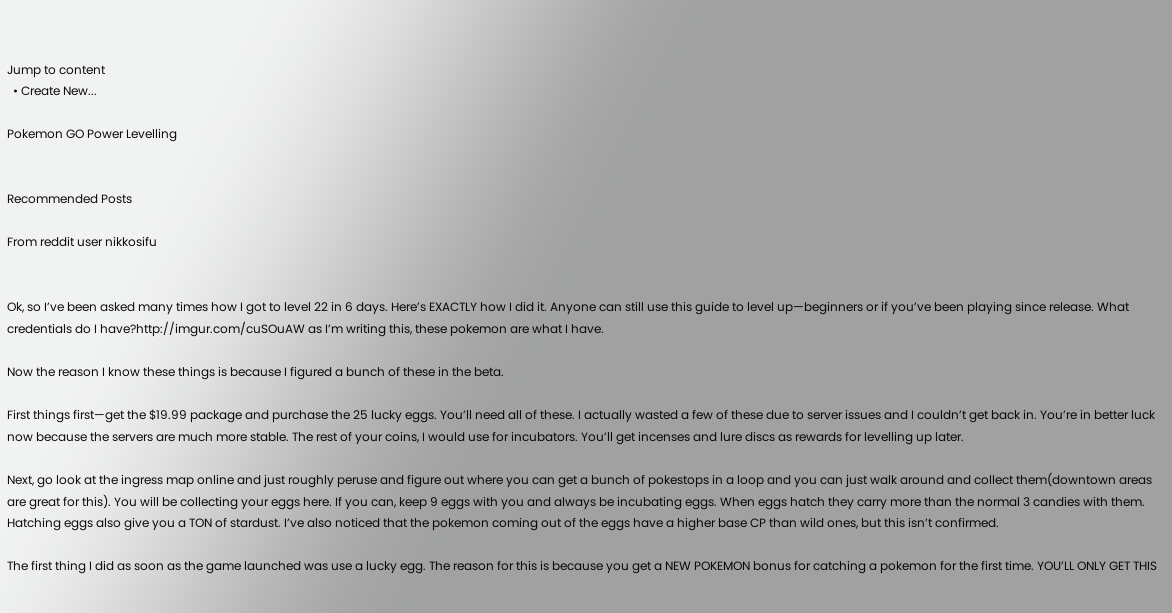Jump to content
  • Create New...

Pokemon GO Power Levelling


Recommended Posts

From reddit user nikkosifu


Ok, so I’ve been asked many times how I got to level 22 in 6 days. Here’s EXACTLY how I did it. Anyone can still use this guide to level up—beginners or if you’ve been playing since release. What credentials do I have?http://imgur.com/cuSOuAW as I’m writing this, these pokemon are what I have.

Now the reason I know these things is because I figured a bunch of these in the beta.

First things first—get the $19.99 package and purchase the 25 lucky eggs. You’ll need all of these. I actually wasted a few of these due to server issues and I couldn’t get back in. You’re in better luck now because the servers are much more stable. The rest of your coins, I would use for incubators. You’ll get incenses and lure discs as rewards for levelling up later.

Next, go look at the ingress map online and just roughly peruse and figure out where you can get a bunch of pokestops in a loop and you can just walk around and collect them(downtown areas are great for this). You will be collecting your eggs here. If you can, keep 9 eggs with you and always be incubating eggs. When eggs hatch they carry more than the normal 3 candies with them. Hatching eggs also give you a TON of stardust. I’ve also noticed that the pokemon coming out of the eggs have a higher base CP than wild ones, but this isn’t confirmed.

The first thing I did as soon as the game launched was use a lucky egg. The reason for this is because you get a NEW POKEMON bonus for catching a pokemon for the first time. YOU’LL ONLY GET THIS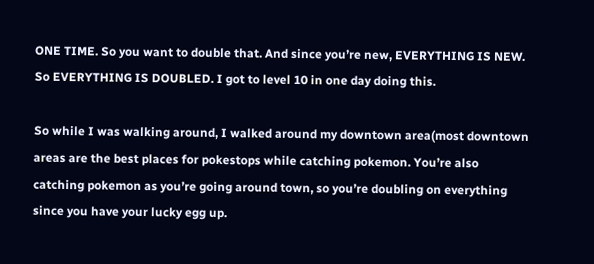ONE TIME. So you want to double that. And since you’re new, EVERYTHING IS NEW. So EVERYTHING IS DOUBLED. I got to level 10 in one day doing this.

So while I was walking around, I walked around my downtown area(most downtown areas are the best places for pokestops while catching pokemon. You’re also catching pokemon as you’re going around town, so you’re doubling on everything since you have your lucky egg up.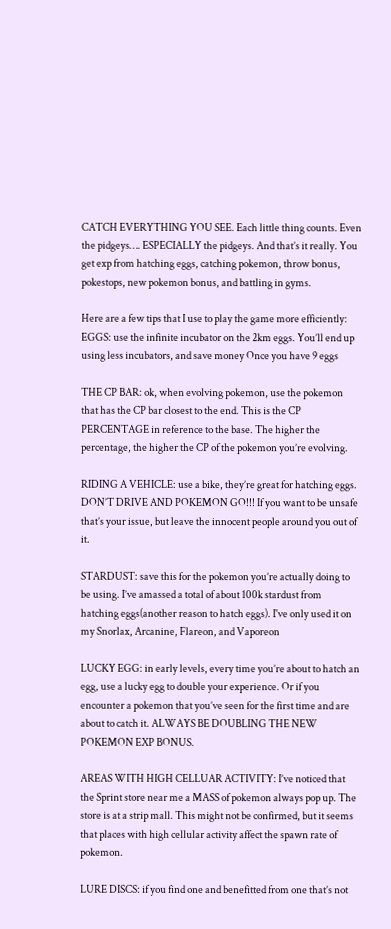CATCH EVERYTHING YOU SEE. Each little thing counts. Even the pidgeys…. ESPECIALLY the pidgeys. And that’s it really. You get exp from hatching eggs, catching pokemon, throw bonus, pokestops, new pokemon bonus, and battling in gyms.

Here are a few tips that I use to play the game more efficiently: EGGS: use the infinite incubator on the 2km eggs. You’ll end up using less incubators, and save money Once you have 9 eggs

THE CP BAR: ok, when evolving pokemon, use the pokemon that has the CP bar closest to the end. This is the CP PERCENTAGE in reference to the base. The higher the percentage, the higher the CP of the pokemon you’re evolving.

RIDING A VEHICLE: use a bike, they’re great for hatching eggs. DON’T DRIVE AND POKEMON GO!!! If you want to be unsafe that’s your issue, but leave the innocent people around you out of it.

STARDUST: save this for the pokemon you’re actually doing to be using. I’ve amassed a total of about 100k stardust from hatching eggs(another reason to hatch eggs). I've only used it on my Snorlax, Arcanine, Flareon, and Vaporeon

LUCKY EGG: in early levels, every time you’re about to hatch an egg, use a lucky egg to double your experience. Or if you encounter a pokemon that you’ve seen for the first time and are about to catch it. ALWAYS BE DOUBLING THE NEW POKEMON EXP BONUS.

AREAS WITH HIGH CELLUAR ACTIVITY: I’ve noticed that the Sprint store near me a MASS of pokemon always pop up. The store is at a strip mall. This might not be confirmed, but it seems that places with high cellular activity affect the spawn rate of pokemon.

LURE DISCS: if you find one and benefitted from one that’s not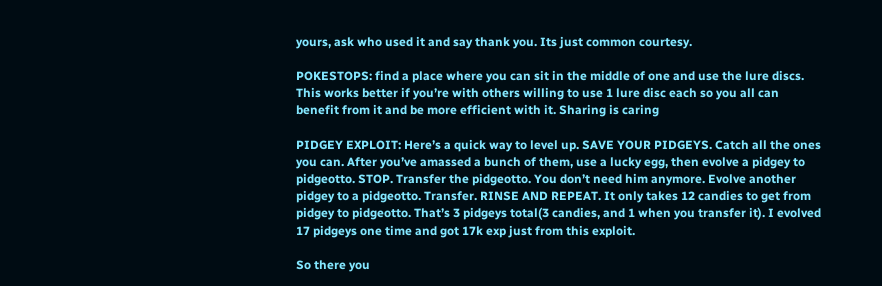yours, ask who used it and say thank you. Its just common courtesy.

POKESTOPS: find a place where you can sit in the middle of one and use the lure discs. This works better if you’re with others willing to use 1 lure disc each so you all can benefit from it and be more efficient with it. Sharing is caring

PIDGEY EXPLOIT: Here’s a quick way to level up. SAVE YOUR PIDGEYS. Catch all the ones you can. After you’ve amassed a bunch of them, use a lucky egg, then evolve a pidgey to pidgeotto. STOP. Transfer the pidgeotto. You don’t need him anymore. Evolve another pidgey to a pidgeotto. Transfer. RINSE AND REPEAT. It only takes 12 candies to get from pidgey to pidgeotto. That’s 3 pidgeys total(3 candies, and 1 when you transfer it). I evolved 17 pidgeys one time and got 17k exp just from this exploit.

So there you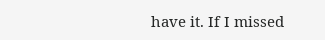have it. If I missed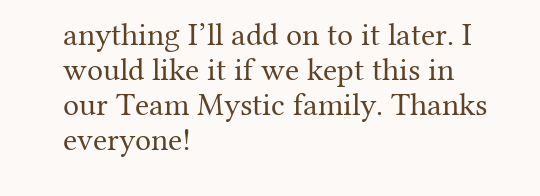anything I’ll add on to it later. I would like it if we kept this in our Team Mystic family. Thanks everyone!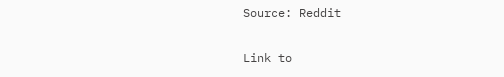Source: Reddit

Link to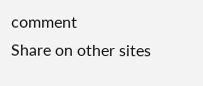comment
Share on other sites